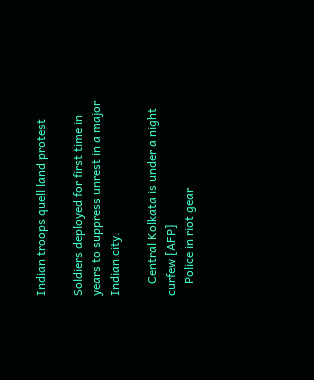Indian troops quell land protest

Soldiers deployed for first time in years to suppress unrest in a major Indian city.

    Central Kolkata is under a night curfew [AFP]
    Police in riot gear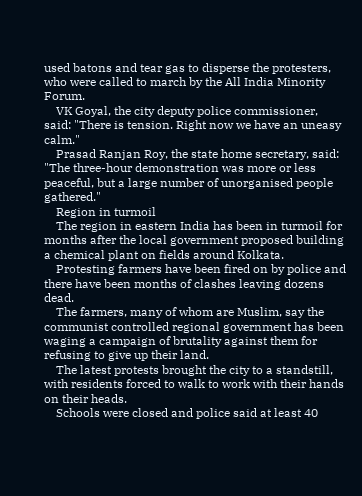used batons and tear gas to disperse the protesters, who were called to march by the All India Minority Forum.
    VK Goyal, the city deputy police commissioner, said: "There is tension. Right now we have an uneasy calm."
    Prasad Ranjan Roy, the state home secretary, said: "The three-hour demonstration was more or less peaceful, but a large number of unorganised people gathered."
    Region in turmoil
    The region in eastern India has been in turmoil for months after the local government proposed building a chemical plant on fields around Kolkata.
    Protesting farmers have been fired on by police and there have been months of clashes leaving dozens dead.
    The farmers, many of whom are Muslim, say the communist controlled regional government has been waging a campaign of brutality against them for refusing to give up their land.
    The latest protests brought the city to a standstill, with residents forced to walk to work with their hands on their heads.
    Schools were closed and police said at least 40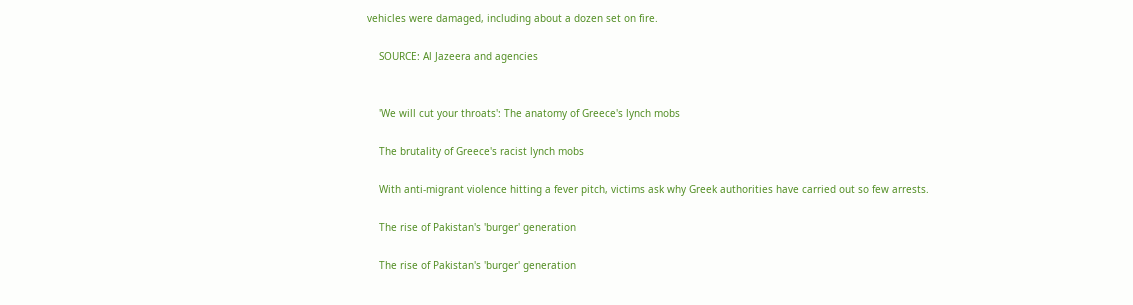vehicles were damaged, including about a dozen set on fire.

    SOURCE: Al Jazeera and agencies


    'We will cut your throats': The anatomy of Greece's lynch mobs

    The brutality of Greece's racist lynch mobs

    With anti-migrant violence hitting a fever pitch, victims ask why Greek authorities have carried out so few arrests.

    The rise of Pakistan's 'burger' generation

    The rise of Pakistan's 'burger' generation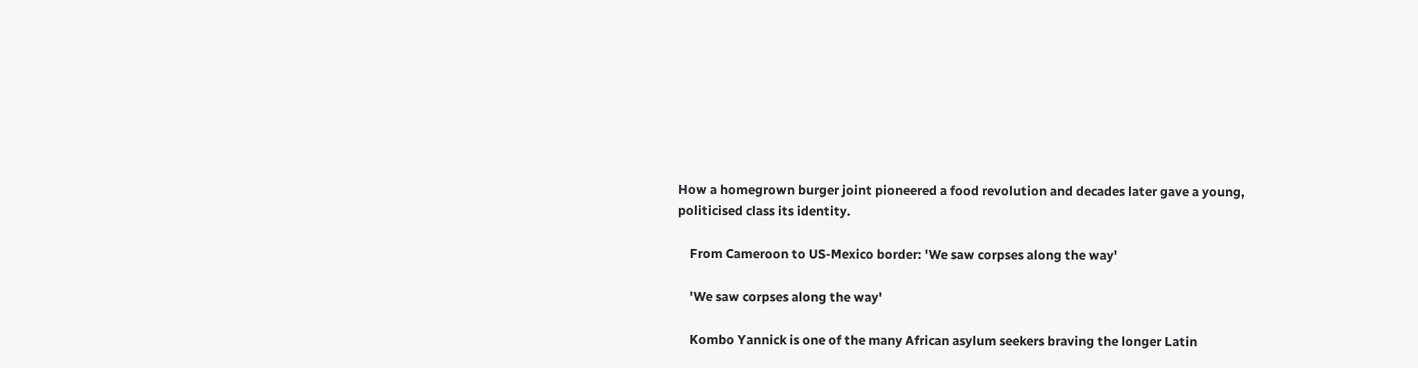How a homegrown burger joint pioneered a food revolution and decades later gave a young, politicised class its identity.

    From Cameroon to US-Mexico border: 'We saw corpses along the way'

    'We saw corpses along the way'

    Kombo Yannick is one of the many African asylum seekers braving the longer Latin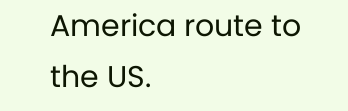America route to the US.